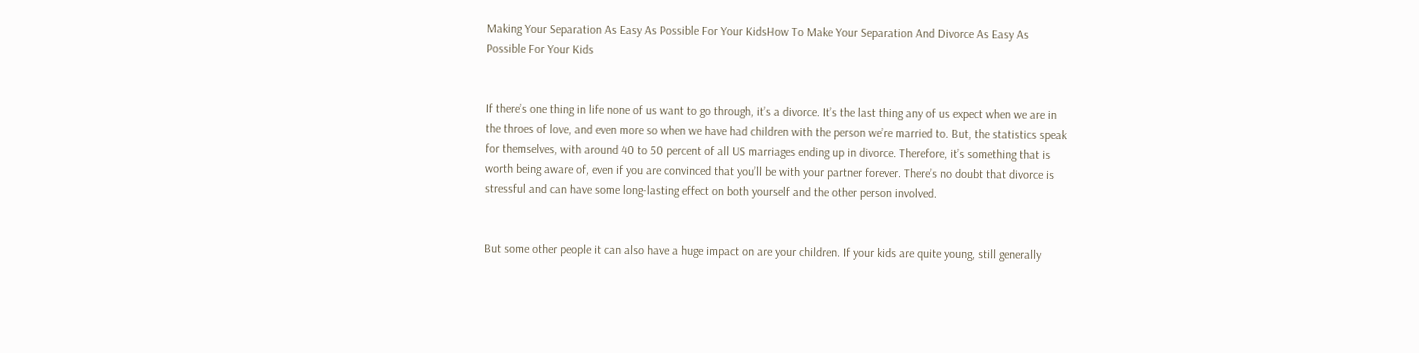Making Your Separation As Easy As Possible For Your KidsHow To Make Your Separation And Divorce As Easy As Possible For Your Kids


If there’s one thing in life none of us want to go through, it’s a divorce. It’s the last thing any of us expect when we are in the throes of love, and even more so when we have had children with the person we’re married to. But, the statistics speak for themselves, with around 40 to 50 percent of all US marriages ending up in divorce. Therefore, it’s something that is worth being aware of, even if you are convinced that you’ll be with your partner forever. There’s no doubt that divorce is stressful and can have some long-lasting effect on both yourself and the other person involved.


But some other people it can also have a huge impact on are your children. If your kids are quite young, still generally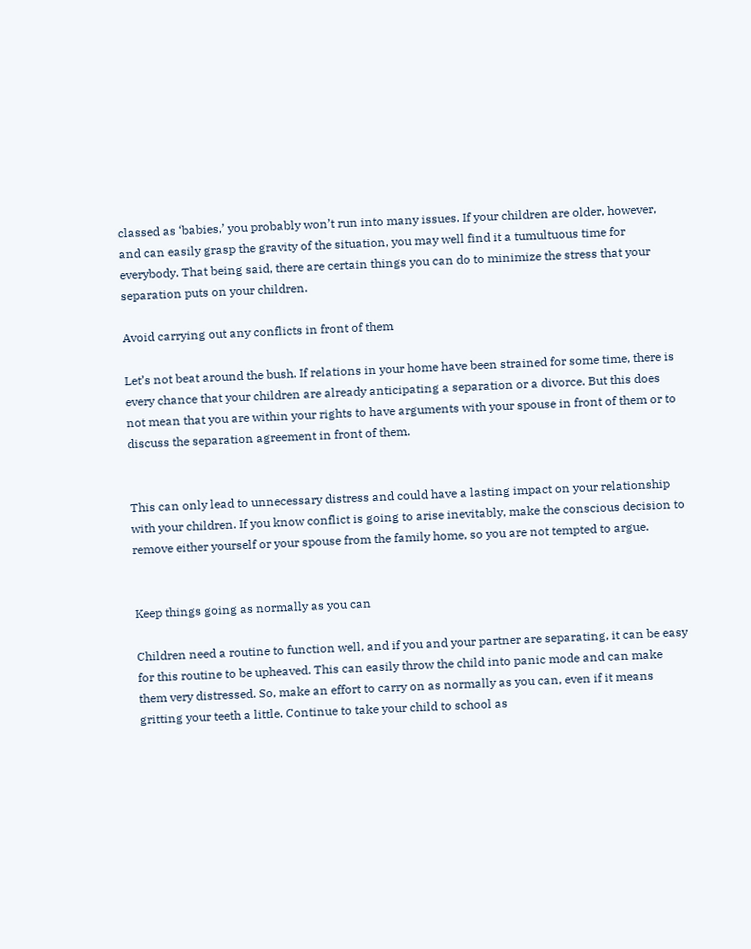classed as ‘babies,’ you probably won’t run into many issues. If your children are older, however, and can easily grasp the gravity of the situation, you may well find it a tumultuous time for everybody. That being said, there are certain things you can do to minimize the stress that your separation puts on your children.

Avoid carrying out any conflicts in front of them

Let’s not beat around the bush. If relations in your home have been strained for some time, there is every chance that your children are already anticipating a separation or a divorce. But this does not mean that you are within your rights to have arguments with your spouse in front of them or to discuss the separation agreement in front of them.


This can only lead to unnecessary distress and could have a lasting impact on your relationship with your children. If you know conflict is going to arise inevitably, make the conscious decision to remove either yourself or your spouse from the family home, so you are not tempted to argue.


Keep things going as normally as you can

Children need a routine to function well, and if you and your partner are separating, it can be easy for this routine to be upheaved. This can easily throw the child into panic mode and can make them very distressed. So, make an effort to carry on as normally as you can, even if it means gritting your teeth a little. Continue to take your child to school as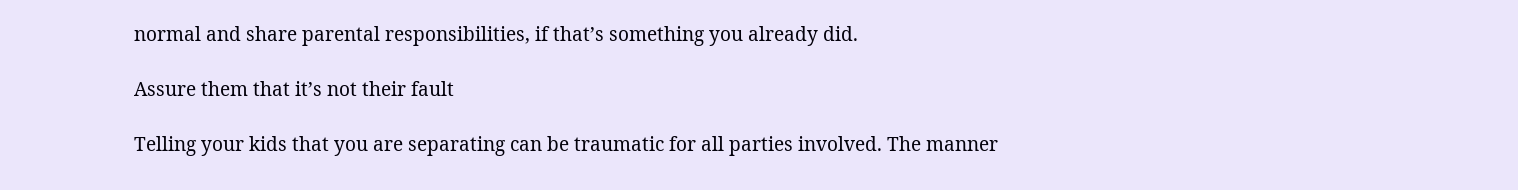normal and share parental responsibilities, if that’s something you already did.

Assure them that it’s not their fault

Telling your kids that you are separating can be traumatic for all parties involved. The manner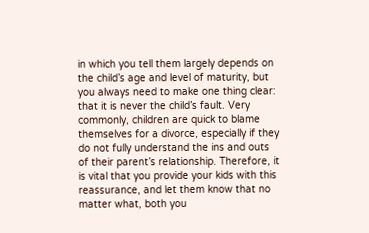in which you tell them largely depends on the child’s age and level of maturity, but you always need to make one thing clear: that it is never the child’s fault. Very commonly, children are quick to blame themselves for a divorce, especially if they do not fully understand the ins and outs of their parent’s relationship. Therefore, it is vital that you provide your kids with this reassurance, and let them know that no matter what, both you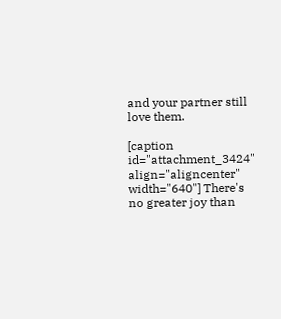and your partner still love them.

[caption id="attachment_3424" align="aligncenter" width="640"] There's no greater joy than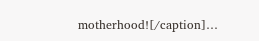motherhood![/caption]…